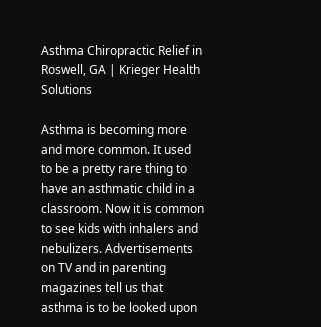Asthma Chiropractic Relief in Roswell, GA | Krieger Health Solutions

Asthma is becoming more and more common. It used to be a pretty rare thing to have an asthmatic child in a classroom. Now it is common to see kids with inhalers and nebulizers. Advertisements on TV and in parenting magazines tell us that asthma is to be looked upon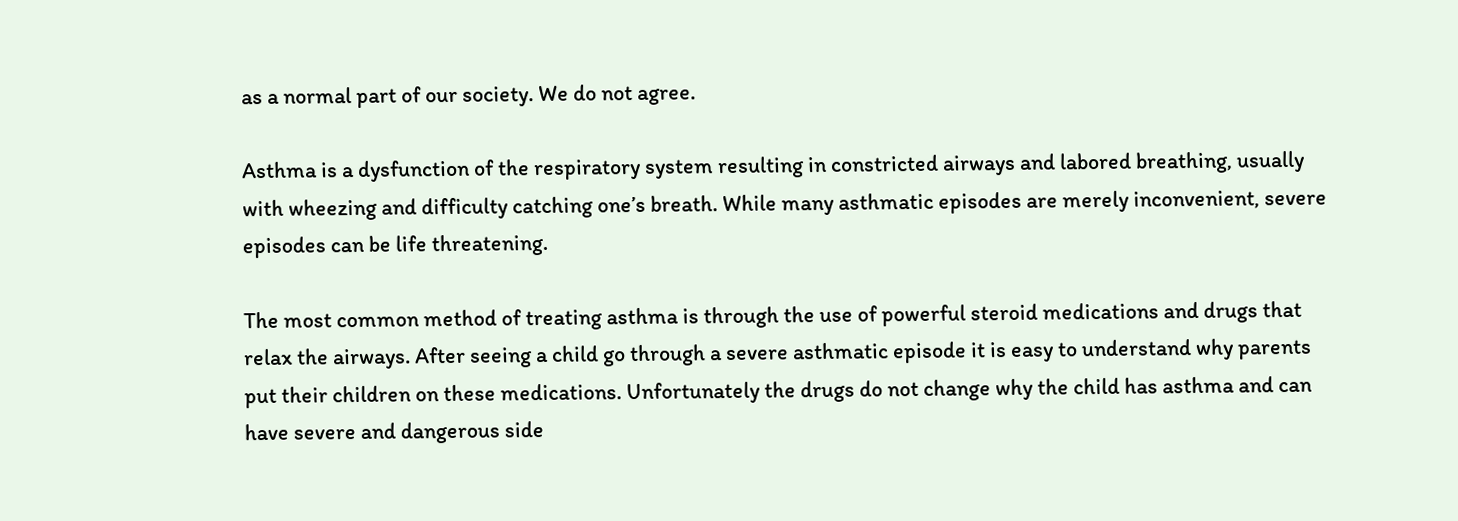as a normal part of our society. We do not agree.

Asthma is a dysfunction of the respiratory system resulting in constricted airways and labored breathing, usually with wheezing and difficulty catching one’s breath. While many asthmatic episodes are merely inconvenient, severe episodes can be life threatening.

The most common method of treating asthma is through the use of powerful steroid medications and drugs that relax the airways. After seeing a child go through a severe asthmatic episode it is easy to understand why parents put their children on these medications. Unfortunately the drugs do not change why the child has asthma and can have severe and dangerous side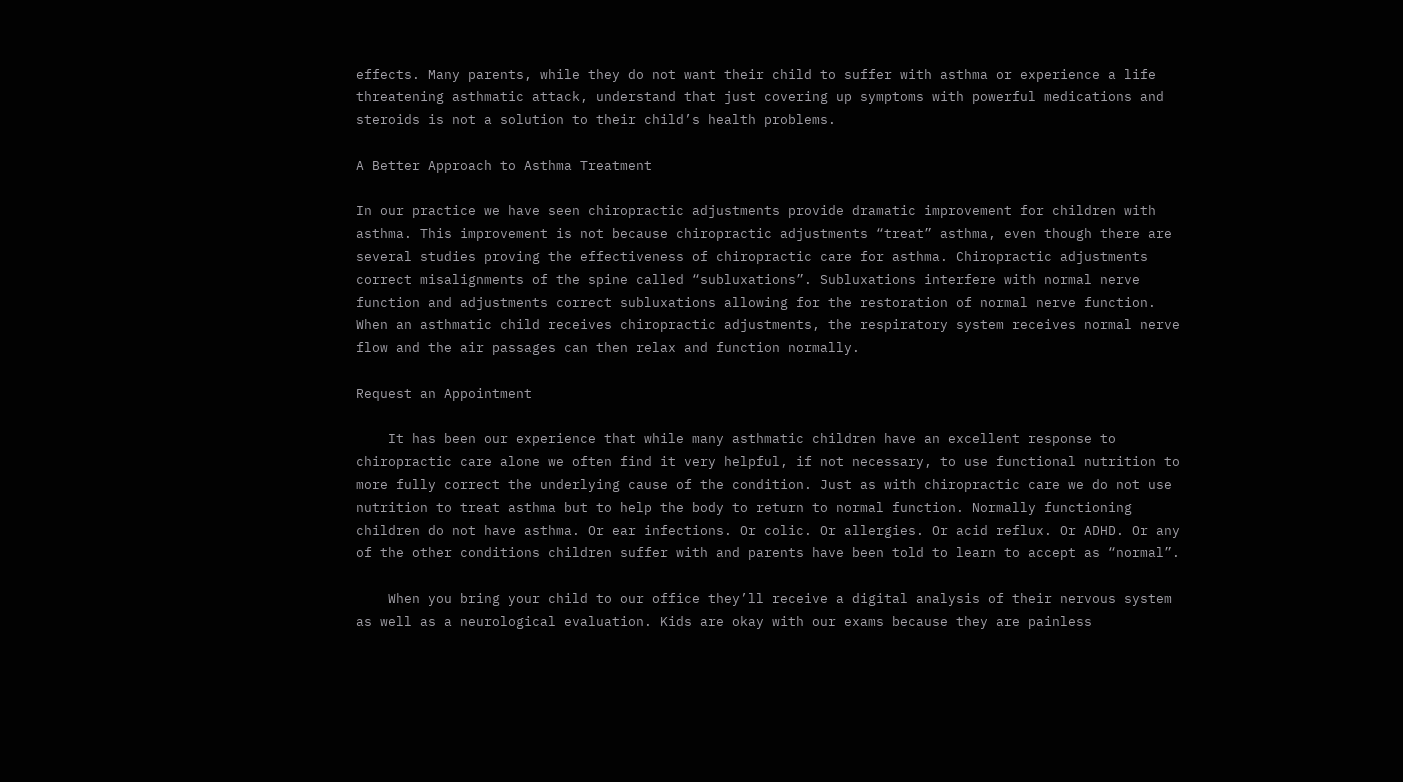effects. Many parents, while they do not want their child to suffer with asthma or experience a life threatening asthmatic attack, understand that just covering up symptoms with powerful medications and steroids is not a solution to their child’s health problems.

A Better Approach to Asthma Treatment

In our practice we have seen chiropractic adjustments provide dramatic improvement for children with asthma. This improvement is not because chiropractic adjustments “treat” asthma, even though there are several studies proving the effectiveness of chiropractic care for asthma. Chiropractic adjustments correct misalignments of the spine called “subluxations”. Subluxations interfere with normal nerve function and adjustments correct subluxations allowing for the restoration of normal nerve function. When an asthmatic child receives chiropractic adjustments, the respiratory system receives normal nerve flow and the air passages can then relax and function normally.

Request an Appointment

    It has been our experience that while many asthmatic children have an excellent response to chiropractic care alone we often find it very helpful, if not necessary, to use functional nutrition to more fully correct the underlying cause of the condition. Just as with chiropractic care we do not use nutrition to treat asthma but to help the body to return to normal function. Normally functioning children do not have asthma. Or ear infections. Or colic. Or allergies. Or acid reflux. Or ADHD. Or any of the other conditions children suffer with and parents have been told to learn to accept as “normal”.

    When you bring your child to our office they’ll receive a digital analysis of their nervous system as well as a neurological evaluation. Kids are okay with our exams because they are painless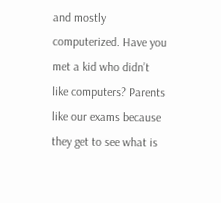and mostly computerized. Have you met a kid who didn’t like computers? Parents like our exams because they get to see what is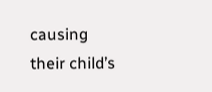causing their child’s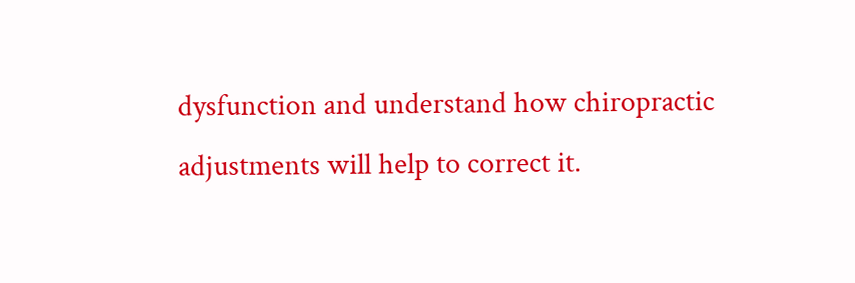dysfunction and understand how chiropractic adjustments will help to correct it.